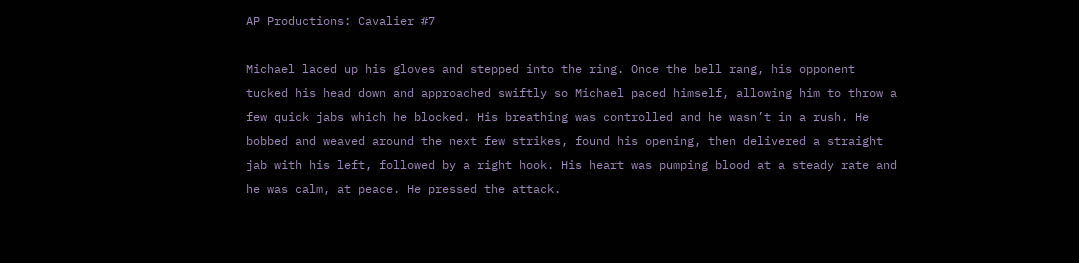AP Productions: Cavalier #7

Michael laced up his gloves and stepped into the ring. Once the bell rang, his opponent tucked his head down and approached swiftly so Michael paced himself, allowing him to throw a few quick jabs which he blocked. His breathing was controlled and he wasn’t in a rush. He bobbed and weaved around the next few strikes, found his opening, then delivered a straight jab with his left, followed by a right hook. His heart was pumping blood at a steady rate and he was calm, at peace. He pressed the attack.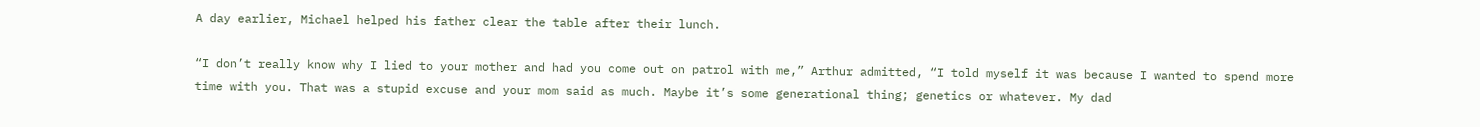A day earlier, Michael helped his father clear the table after their lunch.

“I don’t really know why I lied to your mother and had you come out on patrol with me,” Arthur admitted, “I told myself it was because I wanted to spend more time with you. That was a stupid excuse and your mom said as much. Maybe it’s some generational thing; genetics or whatever. My dad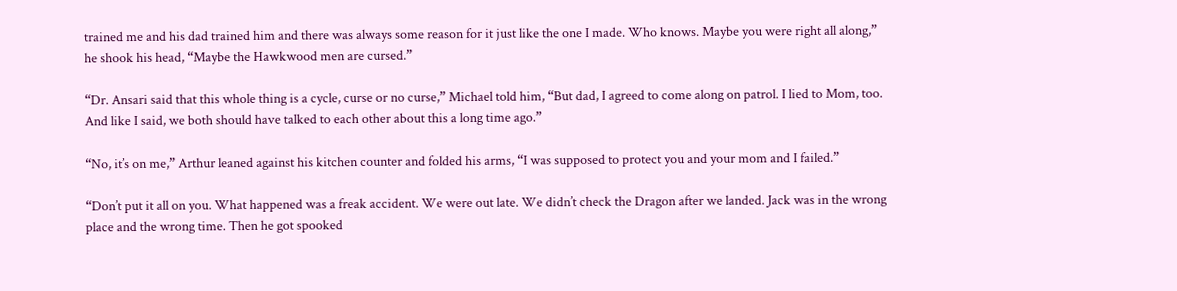trained me and his dad trained him and there was always some reason for it just like the one I made. Who knows. Maybe you were right all along,” he shook his head, “Maybe the Hawkwood men are cursed.”

“Dr. Ansari said that this whole thing is a cycle, curse or no curse,” Michael told him, “But dad, I agreed to come along on patrol. I lied to Mom, too. And like I said, we both should have talked to each other about this a long time ago.”

“No, it’s on me,” Arthur leaned against his kitchen counter and folded his arms, “I was supposed to protect you and your mom and I failed.”

“Don’t put it all on you. What happened was a freak accident. We were out late. We didn’t check the Dragon after we landed. Jack was in the wrong place and the wrong time. Then he got spooked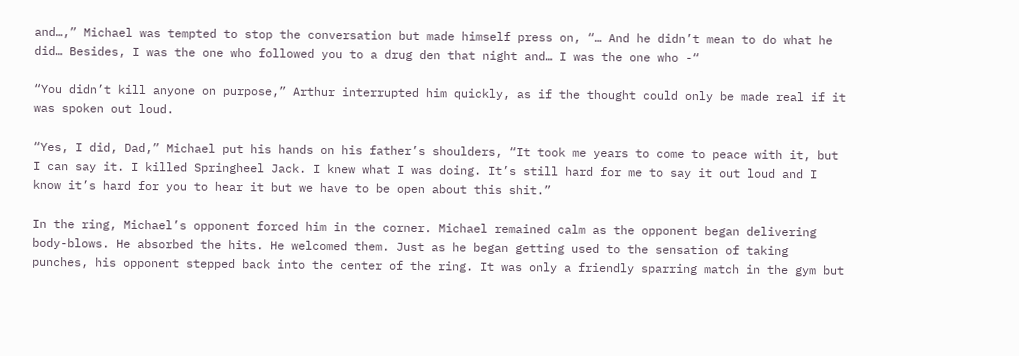and…,” Michael was tempted to stop the conversation but made himself press on, “… And he didn’t mean to do what he did… Besides, I was the one who followed you to a drug den that night and… I was the one who -“

“You didn’t kill anyone on purpose,” Arthur interrupted him quickly, as if the thought could only be made real if it was spoken out loud.

“Yes, I did, Dad,” Michael put his hands on his father’s shoulders, “It took me years to come to peace with it, but I can say it. I killed Springheel Jack. I knew what I was doing. It’s still hard for me to say it out loud and I know it’s hard for you to hear it but we have to be open about this shit.”

In the ring, Michael’s opponent forced him in the corner. Michael remained calm as the opponent began delivering body-blows. He absorbed the hits. He welcomed them. Just as he began getting used to the sensation of taking punches, his opponent stepped back into the center of the ring. It was only a friendly sparring match in the gym but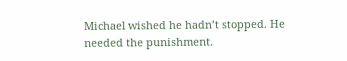Michael wished he hadn’t stopped. He needed the punishment.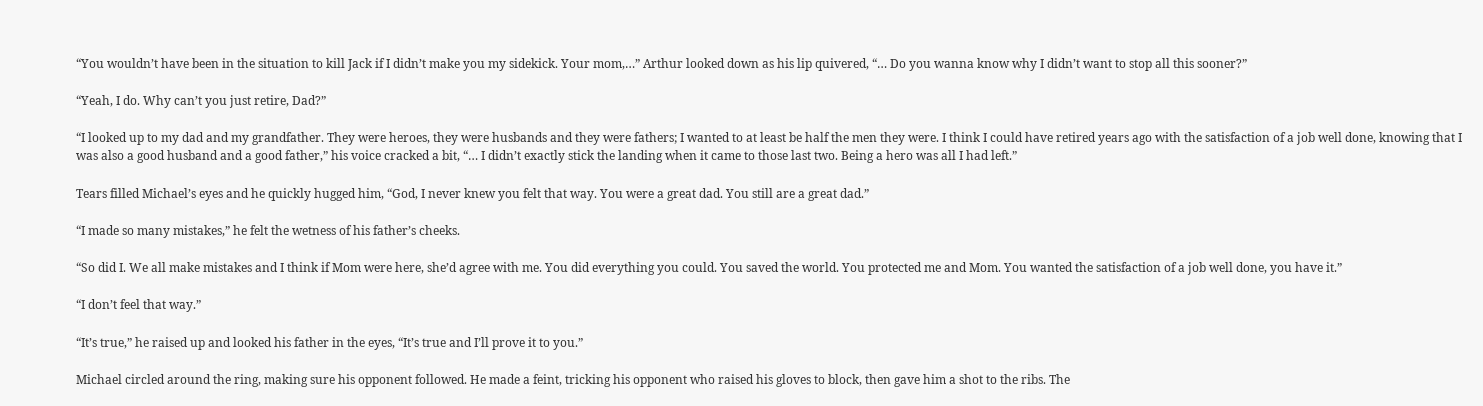“You wouldn’t have been in the situation to kill Jack if I didn’t make you my sidekick. Your mom,…” Arthur looked down as his lip quivered, “… Do you wanna know why I didn’t want to stop all this sooner?”

“Yeah, I do. Why can’t you just retire, Dad?”

“I looked up to my dad and my grandfather. They were heroes, they were husbands and they were fathers; I wanted to at least be half the men they were. I think I could have retired years ago with the satisfaction of a job well done, knowing that I was also a good husband and a good father,” his voice cracked a bit, “… I didn’t exactly stick the landing when it came to those last two. Being a hero was all I had left.”

Tears filled Michael’s eyes and he quickly hugged him, “God, I never knew you felt that way. You were a great dad. You still are a great dad.”

“I made so many mistakes,” he felt the wetness of his father’s cheeks.

“So did I. We all make mistakes and I think if Mom were here, she’d agree with me. You did everything you could. You saved the world. You protected me and Mom. You wanted the satisfaction of a job well done, you have it.”

“I don’t feel that way.”

“It’s true,” he raised up and looked his father in the eyes, “It’s true and I’ll prove it to you.”

Michael circled around the ring, making sure his opponent followed. He made a feint, tricking his opponent who raised his gloves to block, then gave him a shot to the ribs. The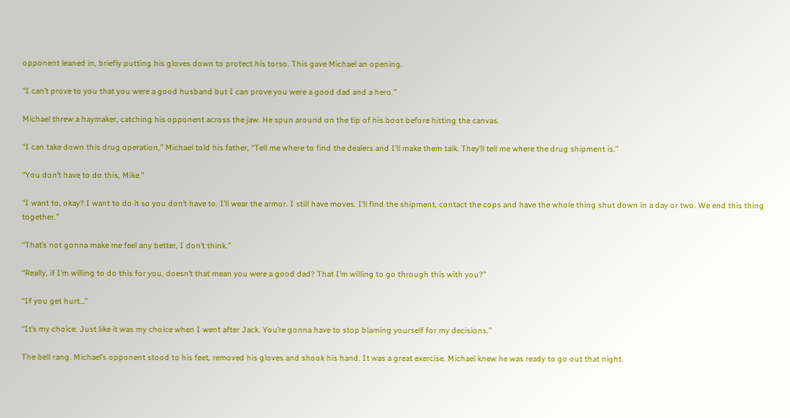opponent leaned in, briefly putting his gloves down to protect his torso. This gave Michael an opening.

“I can’t prove to you that you were a good husband but I can prove you were a good dad and a hero.”

Michael threw a haymaker, catching his opponent across the jaw. He spun around on the tip of his boot before hitting the canvas.

“I can take down this drug operation,” Michael told his father, “Tell me where to find the dealers and I’ll make them talk. They’ll tell me where the drug shipment is.”

“You don’t have to do this, Mike.”

“I want to, okay? I want to do it so you don’t have to. I’ll wear the armor. I still have moves. I’ll find the shipment, contact the cops and have the whole thing shut down in a day or two. We end this thing together.”

“That’s not gonna make me feel any better, I don’t think.”

“Really, if I’m willing to do this for you, doesn’t that mean you were a good dad? That I’m willing to go through this with you?”

“If you get hurt…”

“It’s my choice. Just like it was my choice when I went after Jack. You’re gonna have to stop blaming yourself for my decisions.”

The bell rang. Michael’s opponent stood to his feet, removed his gloves and shook his hand. It was a great exercise. Michael knew he was ready to go out that night.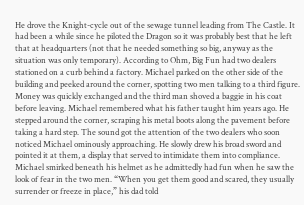He drove the Knight-cycle out of the sewage tunnel leading from The Castle. It had been a while since he piloted the Dragon so it was probably best that he left that at headquarters (not that he needed something so big, anyway as the situation was only temporary). According to Ohm, Big Fun had two dealers stationed on a curb behind a factory. Michael parked on the other side of the building and peeked around the corner, spotting two men talking to a third figure. Money was quickly exchanged and the third man shoved a baggie in his coat before leaving. Michael remembered what his father taught him years ago. He stepped around the corner, scraping his metal boots along the pavement before taking a hard step. The sound got the attention of the two dealers who soon noticed Michael ominously approaching. He slowly drew his broad sword and pointed it at them, a display that served to intimidate them into compliance. Michael smirked beneath his helmet as he admittedly had fun when he saw the look of fear in the two men. “When you get them good and scared, they usually surrender or freeze in place,” his dad told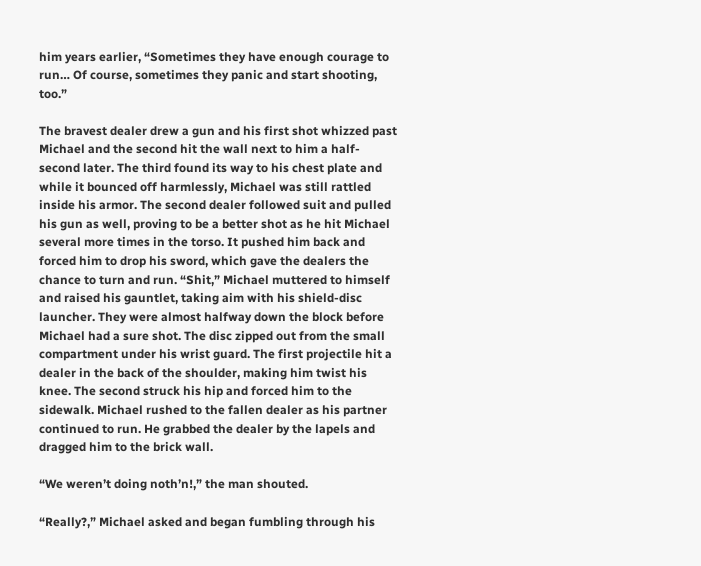him years earlier, “Sometimes they have enough courage to run… Of course, sometimes they panic and start shooting, too.”

The bravest dealer drew a gun and his first shot whizzed past Michael and the second hit the wall next to him a half-second later. The third found its way to his chest plate and while it bounced off harmlessly, Michael was still rattled inside his armor. The second dealer followed suit and pulled his gun as well, proving to be a better shot as he hit Michael several more times in the torso. It pushed him back and forced him to drop his sword, which gave the dealers the chance to turn and run. “Shit,” Michael muttered to himself and raised his gauntlet, taking aim with his shield-disc launcher. They were almost halfway down the block before Michael had a sure shot. The disc zipped out from the small compartment under his wrist guard. The first projectile hit a dealer in the back of the shoulder, making him twist his knee. The second struck his hip and forced him to the sidewalk. Michael rushed to the fallen dealer as his partner continued to run. He grabbed the dealer by the lapels and dragged him to the brick wall.

“We weren’t doing noth’n!,” the man shouted.

“Really?,” Michael asked and began fumbling through his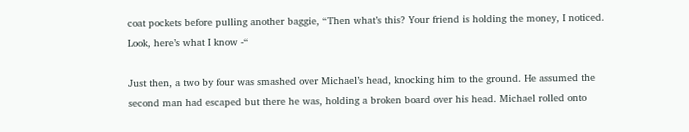coat pockets before pulling another baggie, “Then what’s this? Your friend is holding the money, I noticed. Look, here’s what I know -“

Just then, a two by four was smashed over Michael’s head, knocking him to the ground. He assumed the second man had escaped but there he was, holding a broken board over his head. Michael rolled onto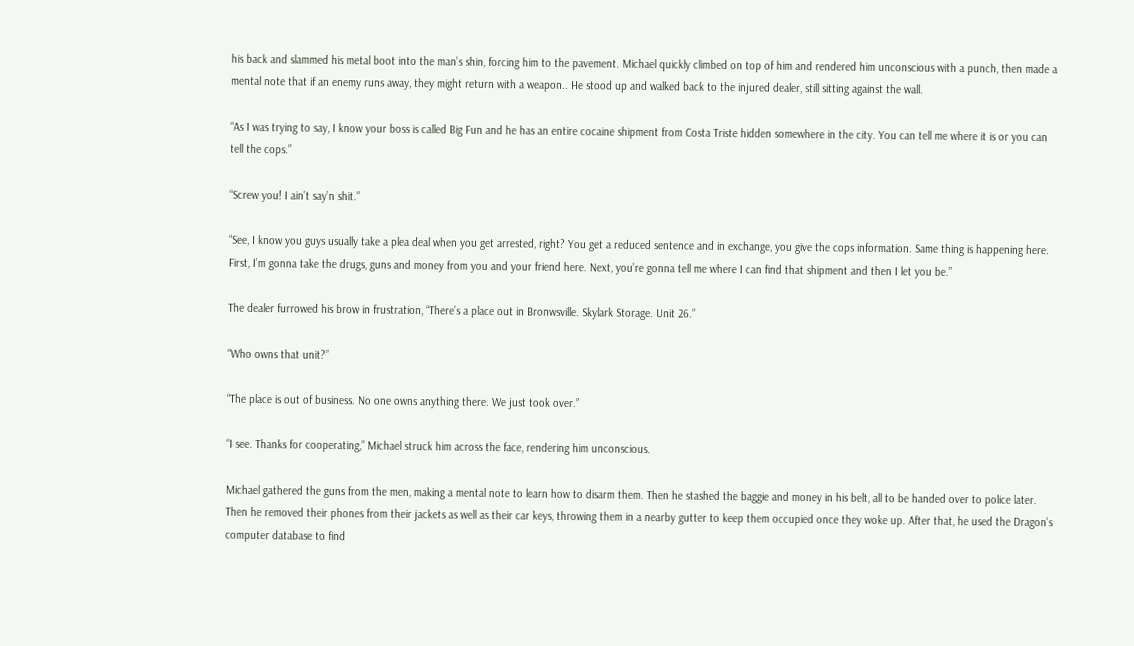his back and slammed his metal boot into the man’s shin, forcing him to the pavement. Michael quickly climbed on top of him and rendered him unconscious with a punch, then made a mental note that if an enemy runs away, they might return with a weapon.. He stood up and walked back to the injured dealer, still sitting against the wall.

“As I was trying to say, I know your boss is called Big Fun and he has an entire cocaine shipment from Costa Triste hidden somewhere in the city. You can tell me where it is or you can tell the cops.”

“Screw you! I ain’t say’n shit.”

“See, I know you guys usually take a plea deal when you get arrested, right? You get a reduced sentence and in exchange, you give the cops information. Same thing is happening here. First, I’m gonna take the drugs, guns and money from you and your friend here. Next, you’re gonna tell me where I can find that shipment and then I let you be.”

The dealer furrowed his brow in frustration, “There’s a place out in Bronwsville. Skylark Storage. Unit 26.”

“Who owns that unit?”

“The place is out of business. No one owns anything there. We just took over.”

“I see. Thanks for cooperating,” Michael struck him across the face, rendering him unconscious.

Michael gathered the guns from the men, making a mental note to learn how to disarm them. Then he stashed the baggie and money in his belt, all to be handed over to police later. Then he removed their phones from their jackets as well as their car keys, throwing them in a nearby gutter to keep them occupied once they woke up. After that, he used the Dragon’s computer database to find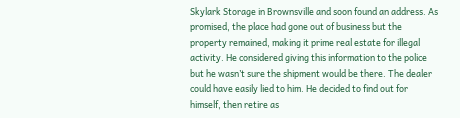Skylark Storage in Brownsville and soon found an address. As promised, the place had gone out of business but the property remained, making it prime real estate for illegal activity. He considered giving this information to the police but he wasn’t sure the shipment would be there. The dealer could have easily lied to him. He decided to find out for himself, then retire as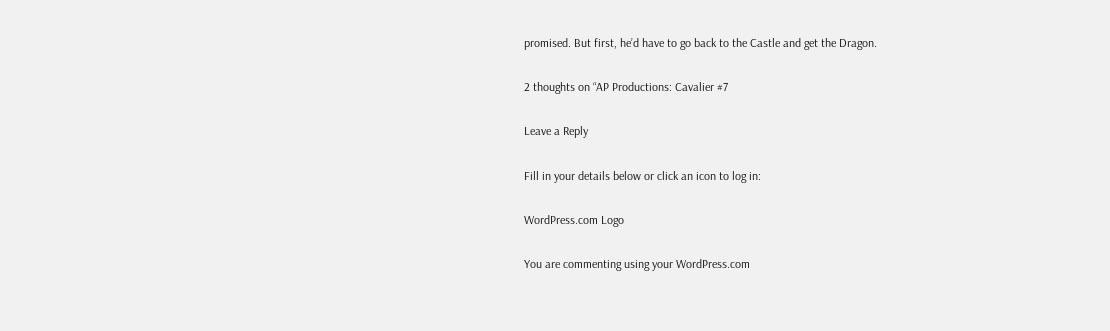promised. But first, he’d have to go back to the Castle and get the Dragon.

2 thoughts on “AP Productions: Cavalier #7

Leave a Reply

Fill in your details below or click an icon to log in:

WordPress.com Logo

You are commenting using your WordPress.com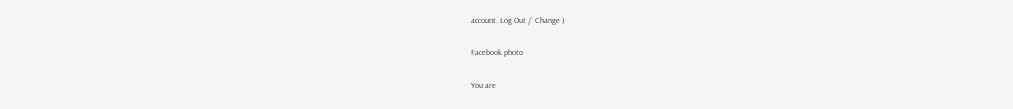account. Log Out /  Change )

Facebook photo

You are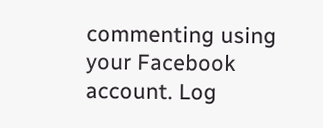commenting using your Facebook account. Log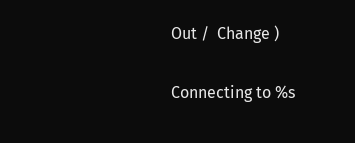Out /  Change )

Connecting to %s